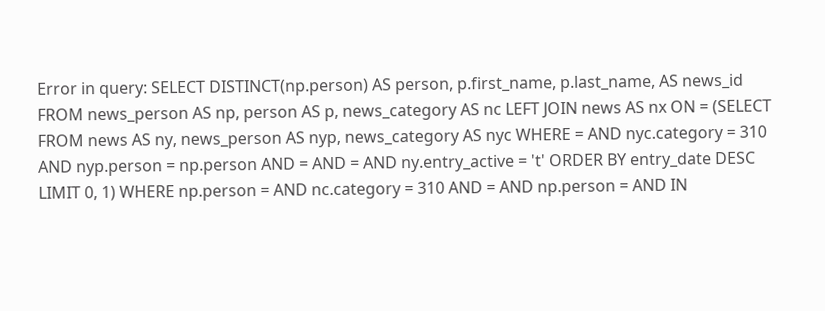Error in query: SELECT DISTINCT(np.person) AS person, p.first_name, p.last_name, AS news_id FROM news_person AS np, person AS p, news_category AS nc LEFT JOIN news AS nx ON = (SELECT FROM news AS ny, news_person AS nyp, news_category AS nyc WHERE = AND nyc.category = 310 AND nyp.person = np.person AND = AND = AND ny.entry_active = 't' ORDER BY entry_date DESC LIMIT 0, 1) WHERE np.person = AND nc.category = 310 AND = AND np.person = AND IN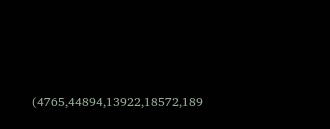(4765,44894,13922,18572,189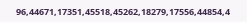96,44671,17351,45518,45262,18279,17556,44854,4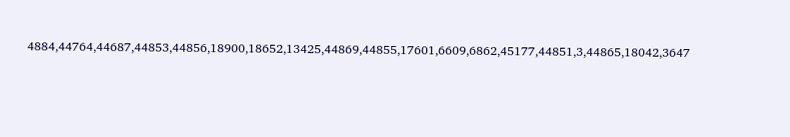4884,44764,44687,44853,44856,18900,18652,13425,44869,44855,17601,6609,6862,45177,44851,3,44865,18042,3647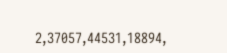2,37057,44531,18894,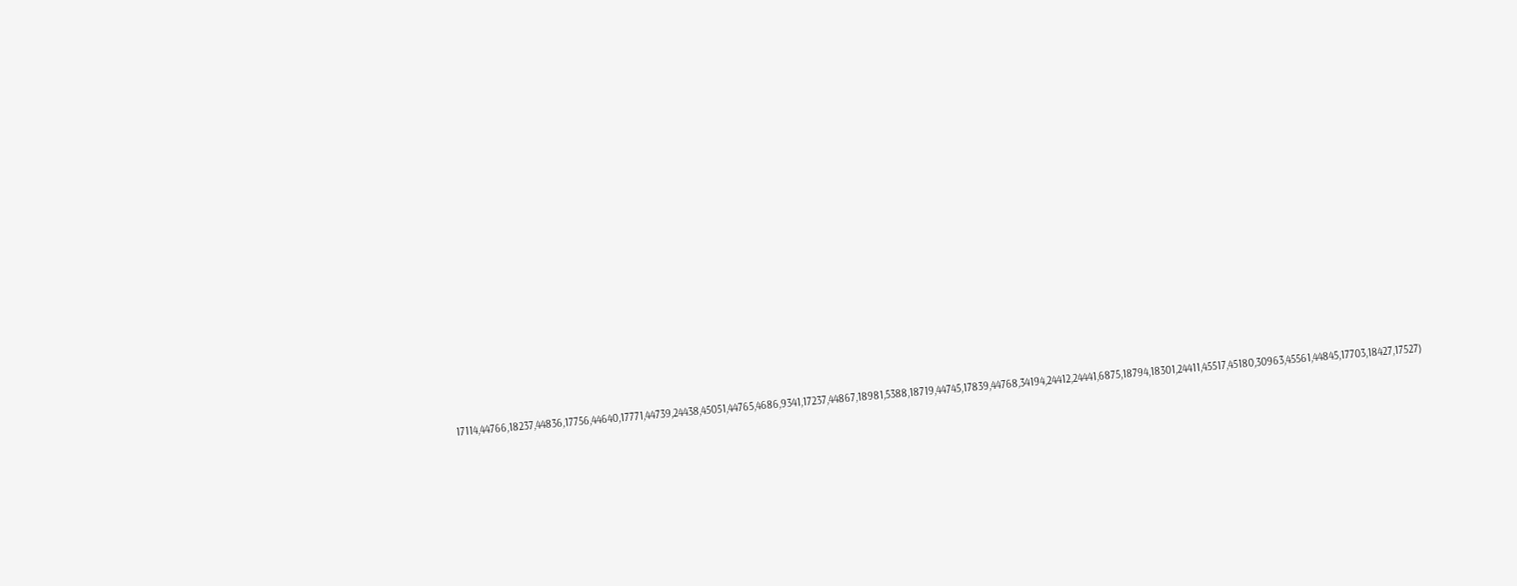17114,44766,18237,44836,17756,44640,17771,44739,24438,45051,44765,4686,9341,17237,44867,18981,5388,18719,44745,17839,44768,34194,24412,24441,6875,18794,18301,24411,45517,45180,30963,45561,44845,17703,18427,17527)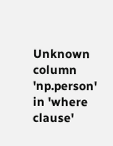Unknown column 'np.person' in 'where clause'